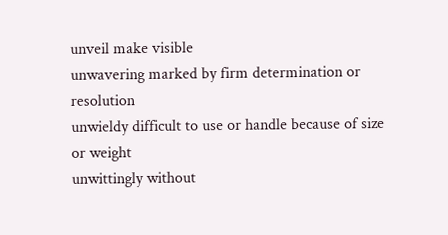unveil make visible
unwavering marked by firm determination or resolution
unwieldy difficult to use or handle because of size or weight
unwittingly without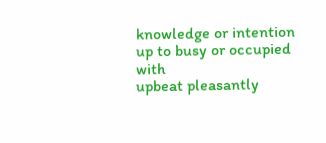knowledge or intention
up to busy or occupied with
upbeat pleasantly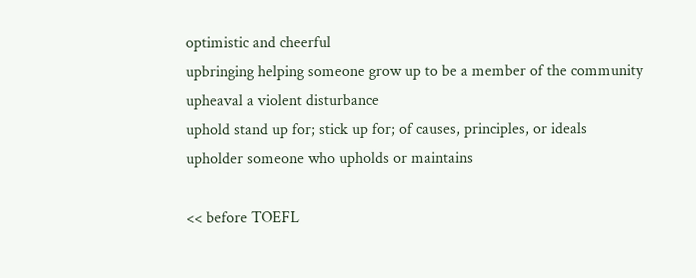optimistic and cheerful
upbringing helping someone grow up to be a member of the community
upheaval a violent disturbance
uphold stand up for; stick up for; of causes, principles, or ideals
upholder someone who upholds or maintains

<< before TOEFL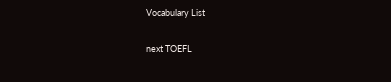Vocabulary List

next TOEFL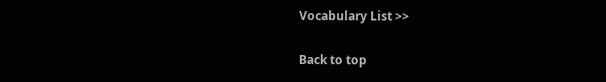Vocabulary List >>

Back to top